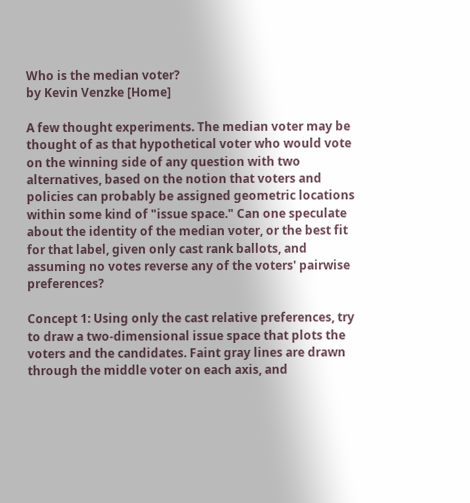Who is the median voter?
by Kevin Venzke [Home]

A few thought experiments. The median voter may be thought of as that hypothetical voter who would vote on the winning side of any question with two alternatives, based on the notion that voters and policies can probably be assigned geometric locations within some kind of "issue space." Can one speculate about the identity of the median voter, or the best fit for that label, given only cast rank ballots, and assuming no votes reverse any of the voters' pairwise preferences?

Concept 1: Using only the cast relative preferences, try to draw a two-dimensional issue space that plots the voters and the candidates. Faint gray lines are drawn through the middle voter on each axis, and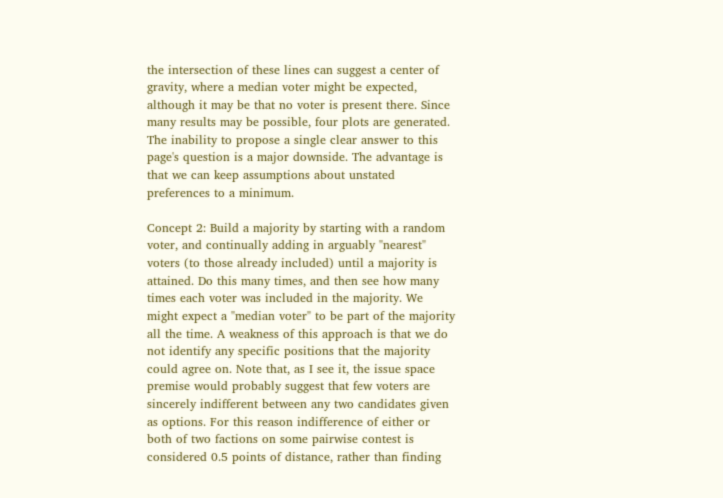the intersection of these lines can suggest a center of gravity, where a median voter might be expected, although it may be that no voter is present there. Since many results may be possible, four plots are generated. The inability to propose a single clear answer to this page's question is a major downside. The advantage is that we can keep assumptions about unstated preferences to a minimum.

Concept 2: Build a majority by starting with a random voter, and continually adding in arguably "nearest" voters (to those already included) until a majority is attained. Do this many times, and then see how many times each voter was included in the majority. We might expect a "median voter" to be part of the majority all the time. A weakness of this approach is that we do not identify any specific positions that the majority could agree on. Note that, as I see it, the issue space premise would probably suggest that few voters are sincerely indifferent between any two candidates given as options. For this reason indifference of either or both of two factions on some pairwise contest is considered 0.5 points of distance, rather than finding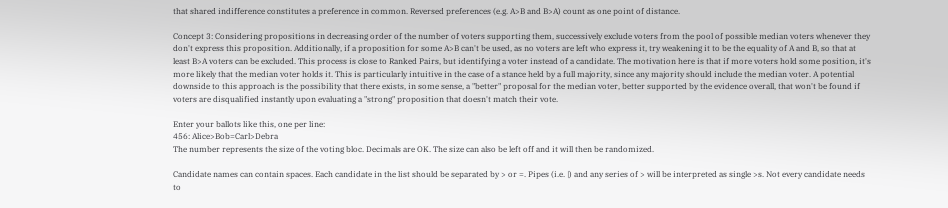that shared indifference constitutes a preference in common. Reversed preferences (e.g. A>B and B>A) count as one point of distance.

Concept 3: Considering propositions in decreasing order of the number of voters supporting them, successively exclude voters from the pool of possible median voters whenever they don't express this proposition. Additionally, if a proposition for some A>B can't be used, as no voters are left who express it, try weakening it to be the equality of A and B, so that at least B>A voters can be excluded. This process is close to Ranked Pairs, but identifying a voter instead of a candidate. The motivation here is that if more voters hold some position, it's more likely that the median voter holds it. This is particularly intuitive in the case of a stance held by a full majority, since any majority should include the median voter. A potential downside to this approach is the possibility that there exists, in some sense, a "better" proposal for the median voter, better supported by the evidence overall, that won't be found if voters are disqualified instantly upon evaluating a "strong" proposition that doesn't match their vote.

Enter your ballots like this, one per line:
456: Alice>Bob=Carl>Debra
The number represents the size of the voting bloc. Decimals are OK. The size can also be left off and it will then be randomized.

Candidate names can contain spaces. Each candidate in the list should be separated by > or =. Pipes (i.e. |) and any series of > will be interpreted as single >s. Not every candidate needs to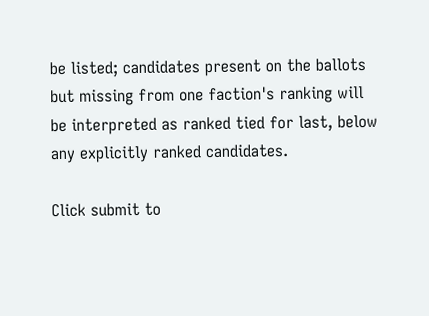be listed; candidates present on the ballots but missing from one faction's ranking will be interpreted as ranked tied for last, below any explicitly ranked candidates.

Click submit to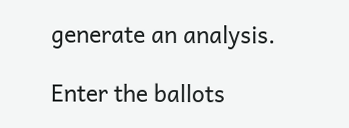generate an analysis.

Enter the ballots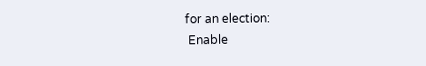for an election:
 Enable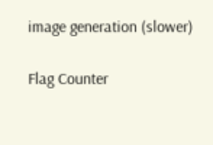image generation (slower)

Flag Counter